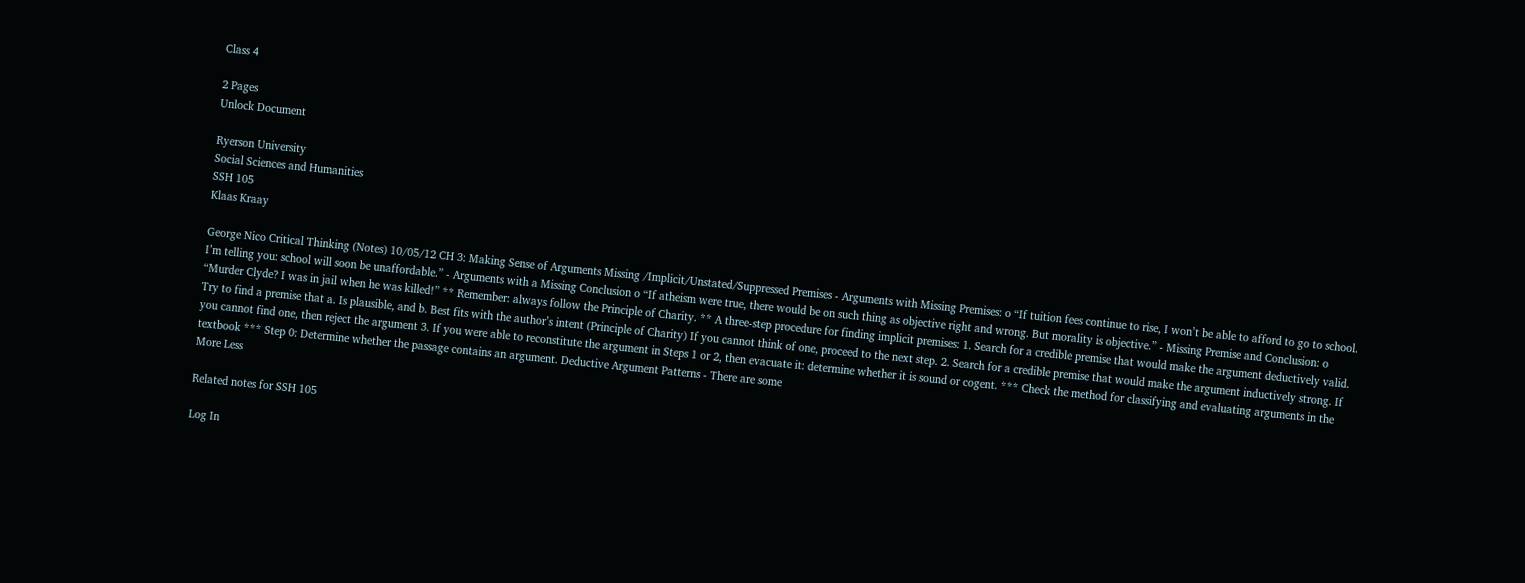Class 4

2 Pages
Unlock Document

Ryerson University
Social Sciences and Humanities
SSH 105
Klaas Kraay

George Nico Critical Thinking (Notes) 10/05/12 CH 3: Making Sense of Arguments Missing /Implicit/Unstated/Suppressed Premises - Arguments with Missing Premises: o “If tuition fees continue to rise, I won’t be able to afford to go to school. I’m telling you: school will soon be unaffordable.” - Arguments with a Missing Conclusion o “If atheism were true, there would be on such thing as objective right and wrong. But morality is objective.” - Missing Premise and Conclusion: o “Murder Clyde? I was in jail when he was killed!” ** Remember: always follow the Principle of Charity. ** A three-step procedure for finding implicit premises: 1. Search for a credible premise that would make the argument deductively valid. Try to find a premise that a. Is plausible, and b. Best fits with the author’s intent (Principle of Charity) If you cannot think of one, proceed to the next step. 2. Search for a credible premise that would make the argument inductively strong. If you cannot find one, then reject the argument 3. If you were able to reconstitute the argument in Steps 1 or 2, then evacuate it: determine whether it is sound or cogent. *** Check the method for classifying and evaluating arguments in the textbook *** Step 0: Determine whether the passage contains an argument. Deductive Argument Patterns - There are some
More Less

Related notes for SSH 105

Log In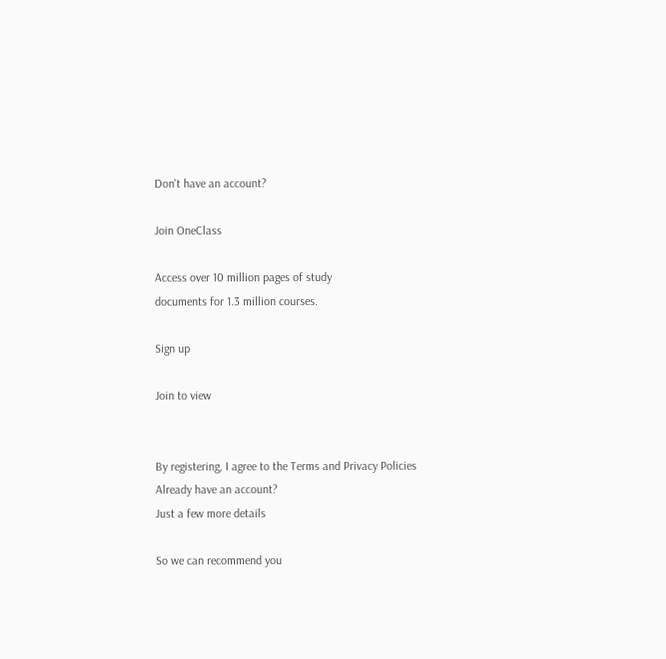Don't have an account?

Join OneClass

Access over 10 million pages of study
documents for 1.3 million courses.

Sign up

Join to view


By registering, I agree to the Terms and Privacy Policies
Already have an account?
Just a few more details

So we can recommend you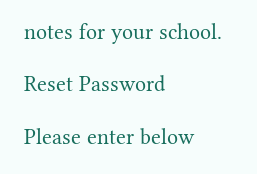notes for your school.

Reset Password

Please enter below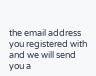the email address you registered with and we will send you a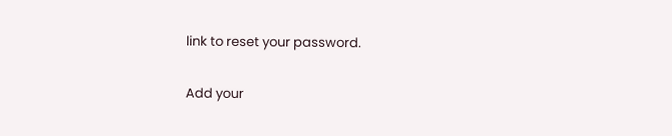link to reset your password.

Add your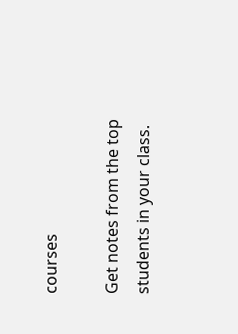courses

Get notes from the top students in your class.